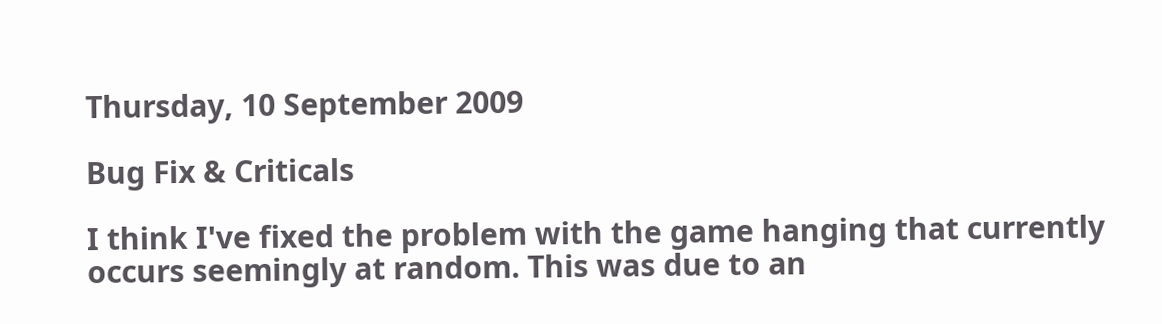Thursday, 10 September 2009

Bug Fix & Criticals

I think I've fixed the problem with the game hanging that currently occurs seemingly at random. This was due to an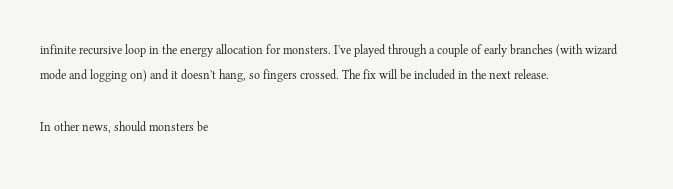infinite recursive loop in the energy allocation for monsters. I've played through a couple of early branches (with wizard mode and logging on) and it doesn't hang, so fingers crossed. The fix will be included in the next release.

In other news, should monsters be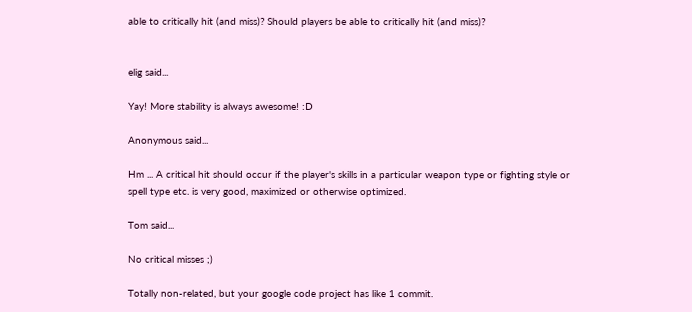able to critically hit (and miss)? Should players be able to critically hit (and miss)?


elig said...

Yay! More stability is always awesome! :D

Anonymous said...

Hm ... A critical hit should occur if the player's skills in a particular weapon type or fighting style or spell type etc. is very good, maximized or otherwise optimized.

Tom said...

No critical misses ;)

Totally non-related, but your google code project has like 1 commit.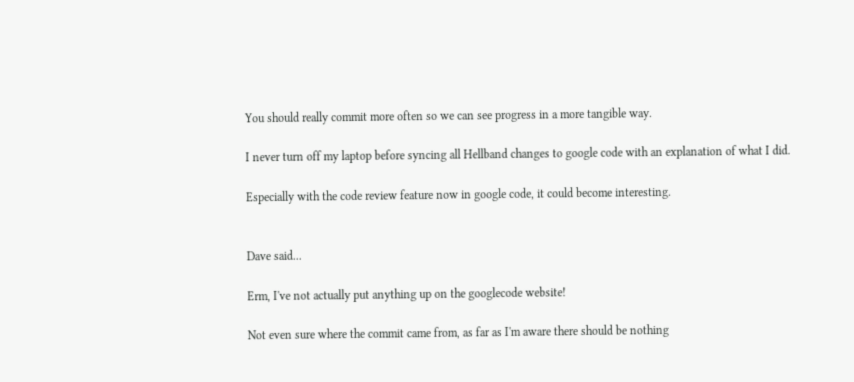You should really commit more often so we can see progress in a more tangible way.

I never turn off my laptop before syncing all Hellband changes to google code with an explanation of what I did.

Especially with the code review feature now in google code, it could become interesting.


Dave said...

Erm, I've not actually put anything up on the googlecode website!

Not even sure where the commit came from, as far as I'm aware there should be nothing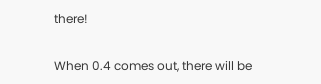there!

When 0.4 comes out, there will be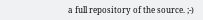a full repository of the source. ;-)